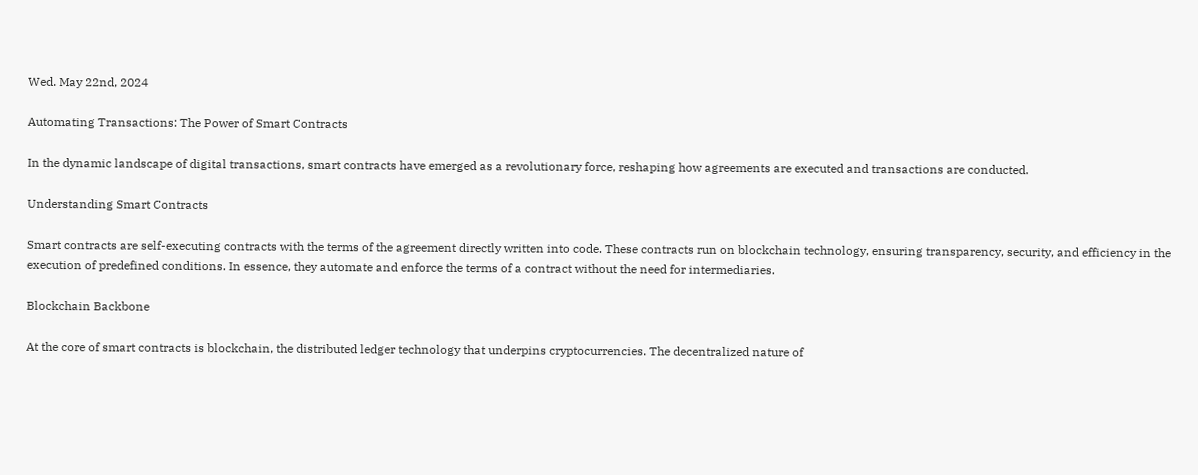Wed. May 22nd, 2024

Automating Transactions: The Power of Smart Contracts

In the dynamic landscape of digital transactions, smart contracts have emerged as a revolutionary force, reshaping how agreements are executed and transactions are conducted.

Understanding Smart Contracts

Smart contracts are self-executing contracts with the terms of the agreement directly written into code. These contracts run on blockchain technology, ensuring transparency, security, and efficiency in the execution of predefined conditions. In essence, they automate and enforce the terms of a contract without the need for intermediaries.

Blockchain Backbone

At the core of smart contracts is blockchain, the distributed ledger technology that underpins cryptocurrencies. The decentralized nature of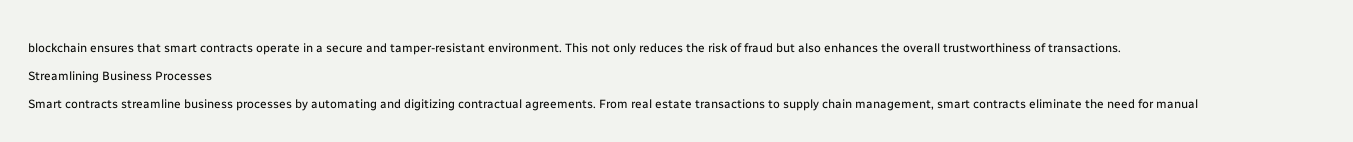blockchain ensures that smart contracts operate in a secure and tamper-resistant environment. This not only reduces the risk of fraud but also enhances the overall trustworthiness of transactions.

Streamlining Business Processes

Smart contracts streamline business processes by automating and digitizing contractual agreements. From real estate transactions to supply chain management, smart contracts eliminate the need for manual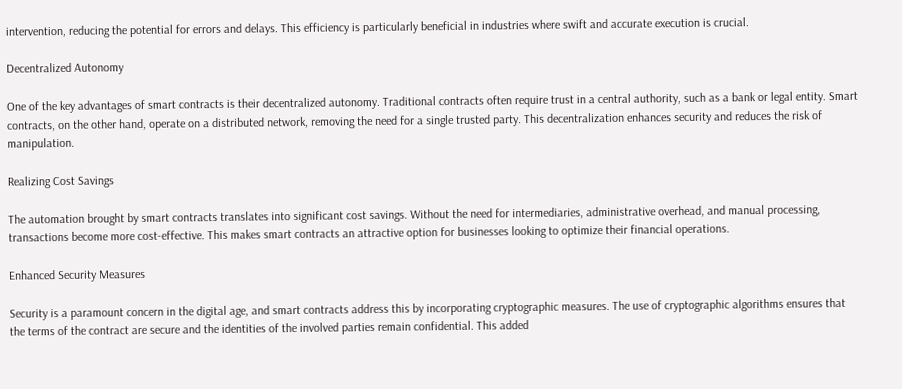intervention, reducing the potential for errors and delays. This efficiency is particularly beneficial in industries where swift and accurate execution is crucial.

Decentralized Autonomy

One of the key advantages of smart contracts is their decentralized autonomy. Traditional contracts often require trust in a central authority, such as a bank or legal entity. Smart contracts, on the other hand, operate on a distributed network, removing the need for a single trusted party. This decentralization enhances security and reduces the risk of manipulation.

Realizing Cost Savings

The automation brought by smart contracts translates into significant cost savings. Without the need for intermediaries, administrative overhead, and manual processing, transactions become more cost-effective. This makes smart contracts an attractive option for businesses looking to optimize their financial operations.

Enhanced Security Measures

Security is a paramount concern in the digital age, and smart contracts address this by incorporating cryptographic measures. The use of cryptographic algorithms ensures that the terms of the contract are secure and the identities of the involved parties remain confidential. This added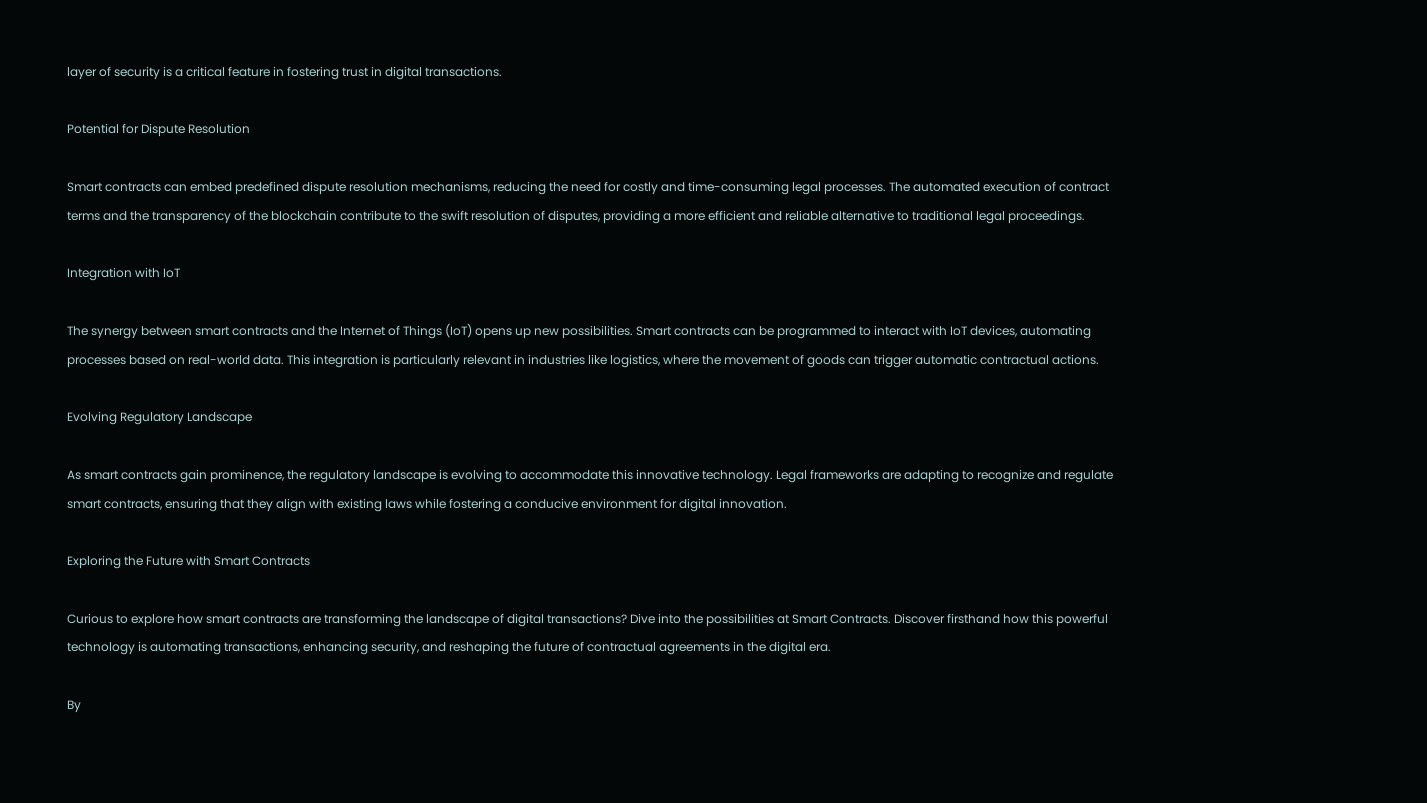layer of security is a critical feature in fostering trust in digital transactions.

Potential for Dispute Resolution

Smart contracts can embed predefined dispute resolution mechanisms, reducing the need for costly and time-consuming legal processes. The automated execution of contract terms and the transparency of the blockchain contribute to the swift resolution of disputes, providing a more efficient and reliable alternative to traditional legal proceedings.

Integration with IoT

The synergy between smart contracts and the Internet of Things (IoT) opens up new possibilities. Smart contracts can be programmed to interact with IoT devices, automating processes based on real-world data. This integration is particularly relevant in industries like logistics, where the movement of goods can trigger automatic contractual actions.

Evolving Regulatory Landscape

As smart contracts gain prominence, the regulatory landscape is evolving to accommodate this innovative technology. Legal frameworks are adapting to recognize and regulate smart contracts, ensuring that they align with existing laws while fostering a conducive environment for digital innovation.

Exploring the Future with Smart Contracts

Curious to explore how smart contracts are transforming the landscape of digital transactions? Dive into the possibilities at Smart Contracts. Discover firsthand how this powerful technology is automating transactions, enhancing security, and reshaping the future of contractual agreements in the digital era.

By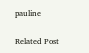pauline

Related Post